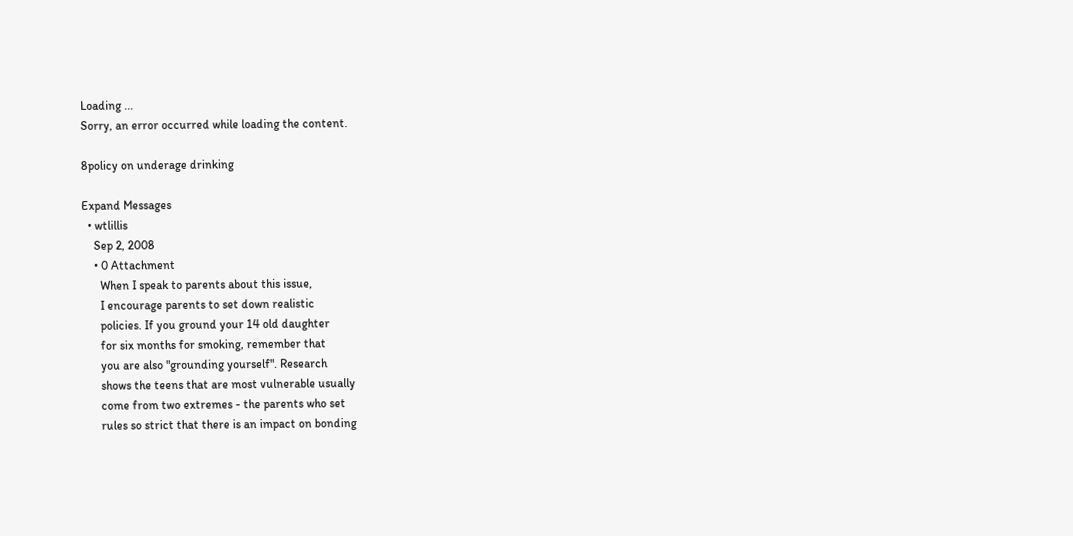Loading ...
Sorry, an error occurred while loading the content.

8policy on underage drinking

Expand Messages
  • wtlillis
    Sep 2, 2008
    • 0 Attachment
      When I speak to parents about this issue,
      I encourage parents to set down realistic
      policies. If you ground your 14 old daughter
      for six months for smoking, remember that
      you are also "grounding yourself". Research
      shows the teens that are most vulnerable usually
      come from two extremes - the parents who set
      rules so strict that there is an impact on bonding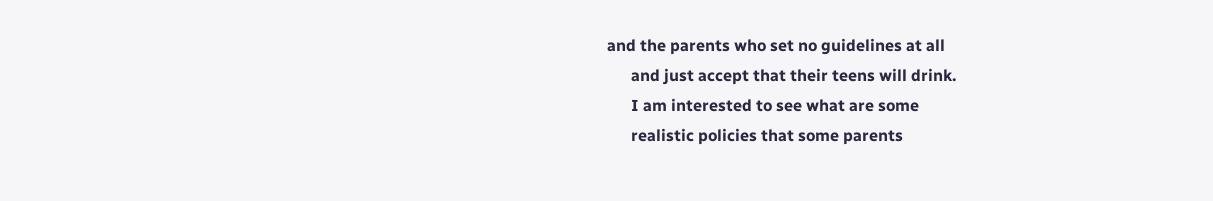and the parents who set no guidelines at all
      and just accept that their teens will drink.
      I am interested to see what are some
      realistic policies that some parents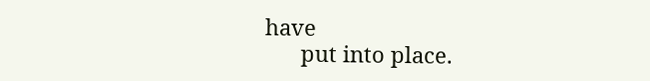have
      put into place.